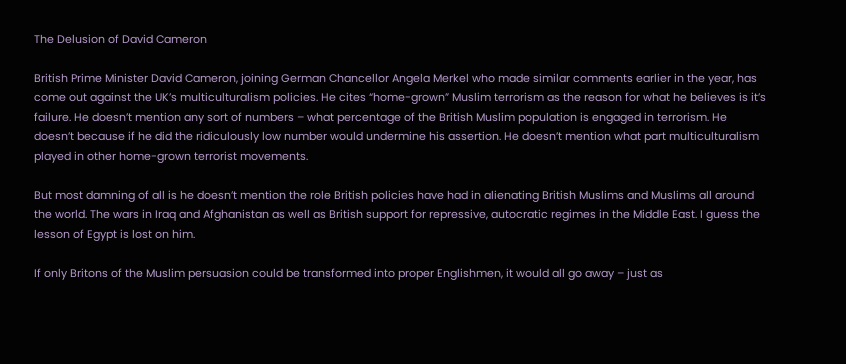The Delusion of David Cameron

British Prime Minister David Cameron, joining German Chancellor Angela Merkel who made similar comments earlier in the year, has come out against the UK’s multiculturalism policies. He cites “home-grown” Muslim terrorism as the reason for what he believes is it’s failure. He doesn’t mention any sort of numbers – what percentage of the British Muslim population is engaged in terrorism. He doesn’t because if he did the ridiculously low number would undermine his assertion. He doesn’t mention what part multiculturalism played in other home-grown terrorist movements.

But most damning of all is he doesn’t mention the role British policies have had in alienating British Muslims and Muslims all around the world. The wars in Iraq and Afghanistan as well as British support for repressive, autocratic regimes in the Middle East. I guess the lesson of Egypt is lost on him.

If only Britons of the Muslim persuasion could be transformed into proper Englishmen, it would all go away – just as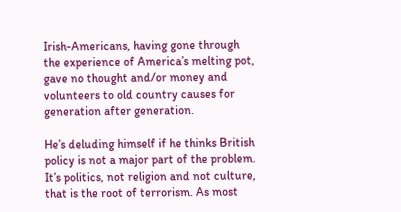Irish-Americans, having gone through the experience of America’s melting pot, gave no thought and/or money and volunteers to old country causes for generation after generation.

He’s deluding himself if he thinks British policy is not a major part of the problem. It’s politics, not religion and not culture, that is the root of terrorism. As most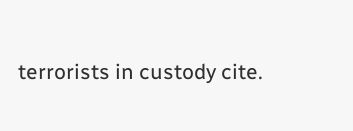terrorists in custody cite.